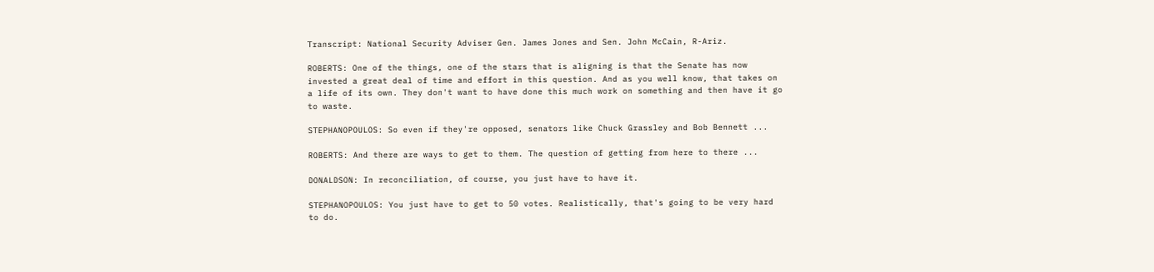Transcript: National Security Adviser Gen. James Jones and Sen. John McCain, R-Ariz.

ROBERTS: One of the things, one of the stars that is aligning is that the Senate has now invested a great deal of time and effort in this question. And as you well know, that takes on a life of its own. They don't want to have done this much work on something and then have it go to waste.

STEPHANOPOULOS: So even if they're opposed, senators like Chuck Grassley and Bob Bennett ...

ROBERTS: And there are ways to get to them. The question of getting from here to there ...

DONALDSON: In reconciliation, of course, you just have to have it.

STEPHANOPOULOS: You just have to get to 50 votes. Realistically, that's going to be very hard to do.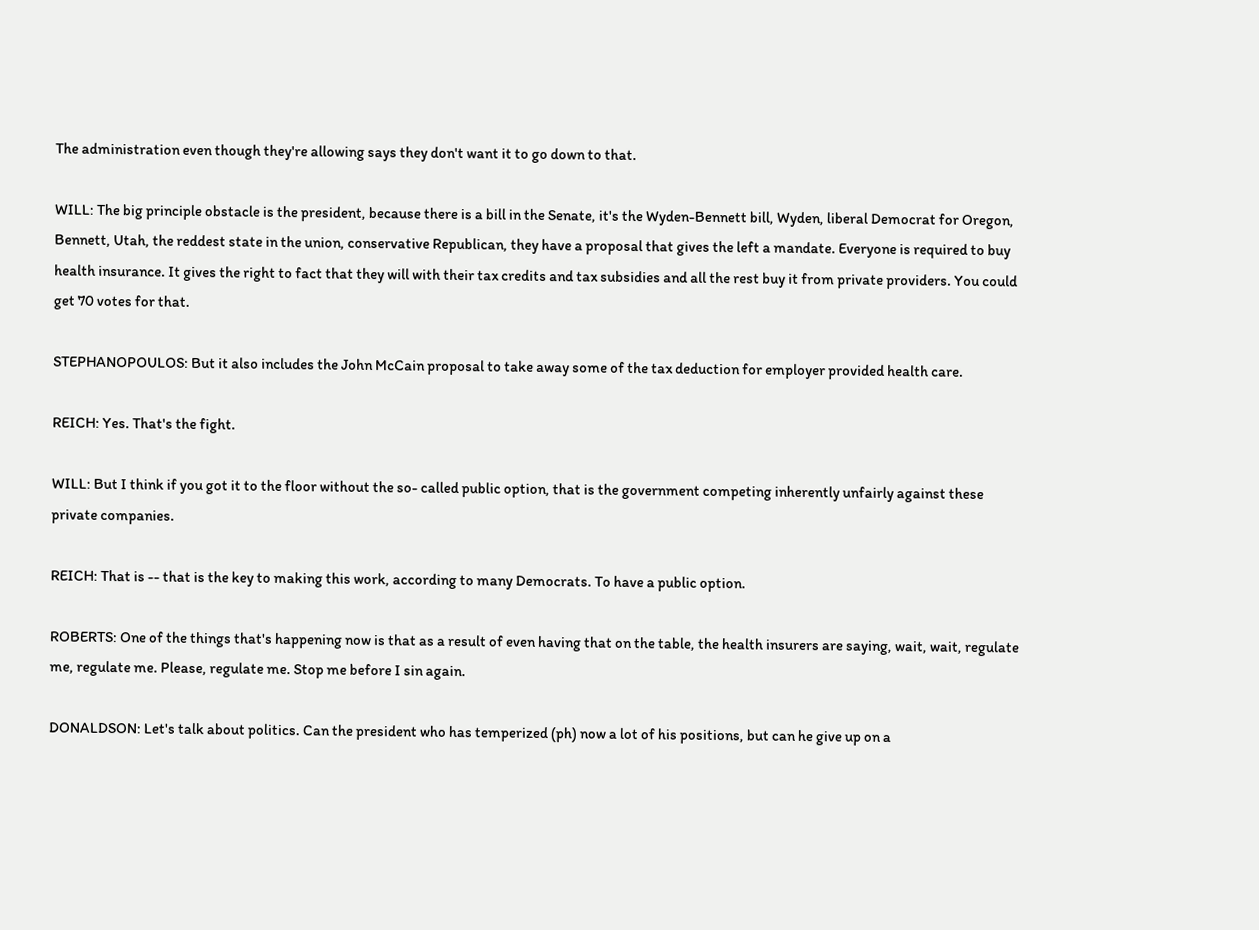The administration even though they're allowing says they don't want it to go down to that.

WILL: The big principle obstacle is the president, because there is a bill in the Senate, it's the Wyden-Bennett bill, Wyden, liberal Democrat for Oregon, Bennett, Utah, the reddest state in the union, conservative Republican, they have a proposal that gives the left a mandate. Everyone is required to buy health insurance. It gives the right to fact that they will with their tax credits and tax subsidies and all the rest buy it from private providers. You could get 70 votes for that.

STEPHANOPOULOS: But it also includes the John McCain proposal to take away some of the tax deduction for employer provided health care.

REICH: Yes. That's the fight.

WILL: But I think if you got it to the floor without the so- called public option, that is the government competing inherently unfairly against these private companies.

REICH: That is -- that is the key to making this work, according to many Democrats. To have a public option.

ROBERTS: One of the things that's happening now is that as a result of even having that on the table, the health insurers are saying, wait, wait, regulate me, regulate me. Please, regulate me. Stop me before I sin again.

DONALDSON: Let's talk about politics. Can the president who has temperized (ph) now a lot of his positions, but can he give up on a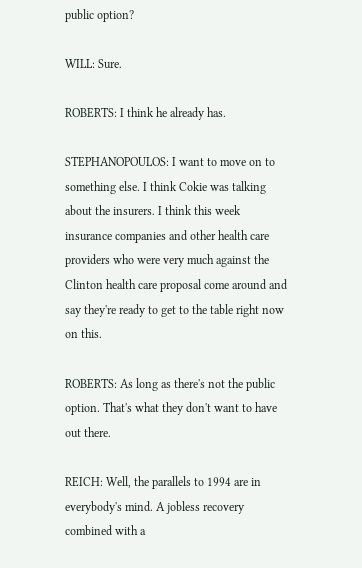public option?

WILL: Sure.

ROBERTS: I think he already has.

STEPHANOPOULOS: I want to move on to something else. I think Cokie was talking about the insurers. I think this week insurance companies and other health care providers who were very much against the Clinton health care proposal come around and say they're ready to get to the table right now on this.

ROBERTS: As long as there's not the public option. That's what they don't want to have out there.

REICH: Well, the parallels to 1994 are in everybody's mind. A jobless recovery combined with a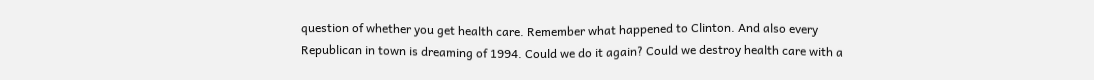question of whether you get health care. Remember what happened to Clinton. And also every Republican in town is dreaming of 1994. Could we do it again? Could we destroy health care with a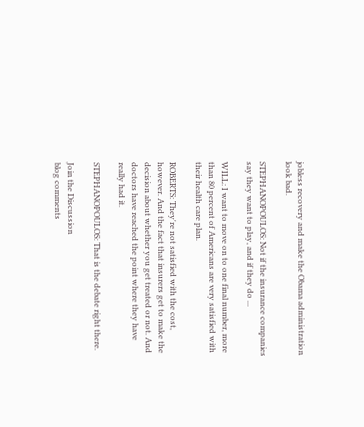jobless recovery and make the Obama administration look bad.

STEPHANOPOULOS: Not if the insurance companies say they want to play, and if they do ...

WILL: I want to move on to one final number, more than 80 percent of Americans are very satisfied with their health care plan.

ROBERTS: They're not satisfied with the cost, however. And the fact that insurers get to make the decision about whether you get treated or not. And doctors have reached the point where they have really had it.

STEPHANOPOULOS: That is the debate right there.

Join the Discussion
blog comments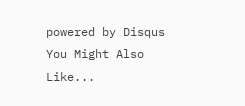powered by Disqus
You Might Also Like...